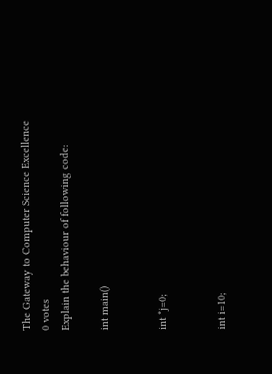The Gateway to Computer Science Excellence
0 votes
Explain the behaviour of following code:

int main()


int *j=0;


int i=10;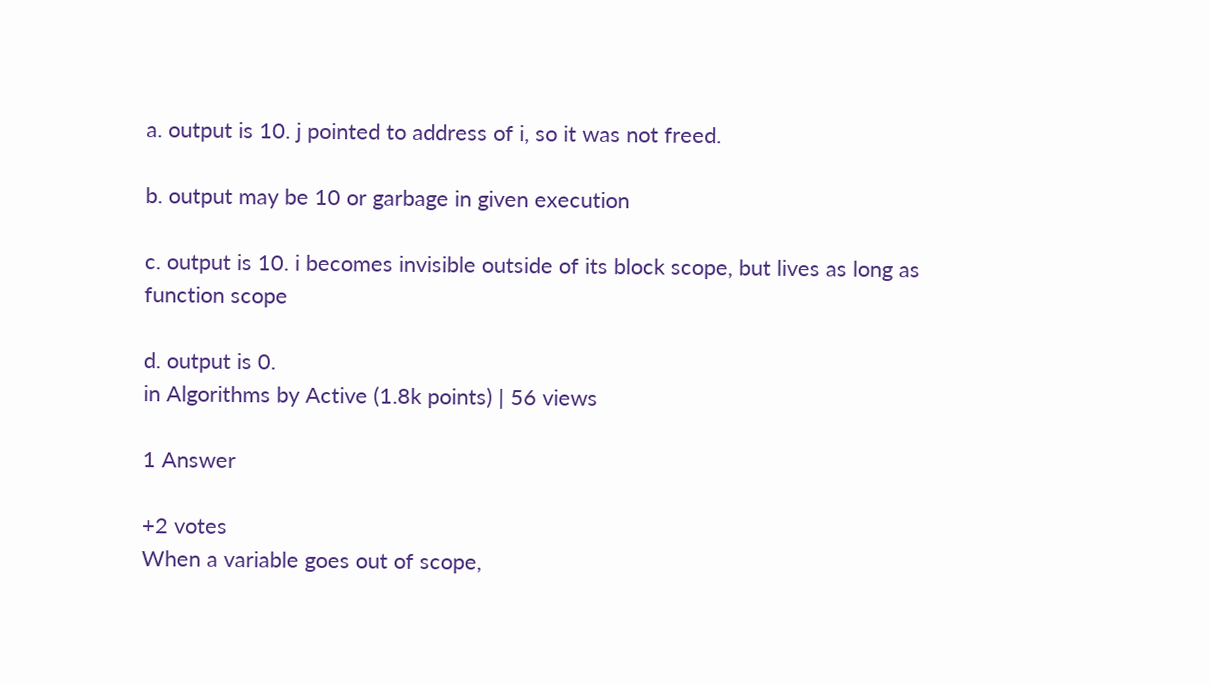a. output is 10. j pointed to address of i, so it was not freed.

b. output may be 10 or garbage in given execution

c. output is 10. i becomes invisible outside of its block scope, but lives as long as function scope

d. output is 0.
in Algorithms by Active (1.8k points) | 56 views

1 Answer

+2 votes
When a variable goes out of scope,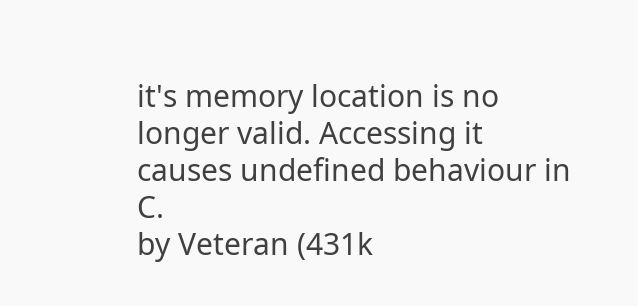it's memory location is no longer valid. Accessing it causes undefined behaviour in C.
by Veteran (431k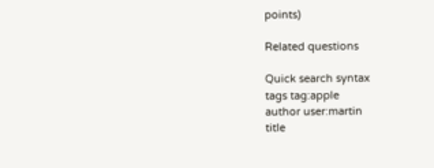points)

Related questions

Quick search syntax
tags tag:apple
author user:martin
title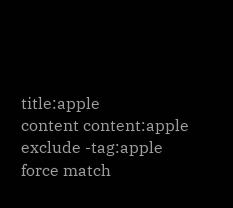title:apple
content content:apple
exclude -tag:apple
force match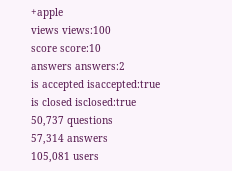+apple
views views:100
score score:10
answers answers:2
is accepted isaccepted:true
is closed isclosed:true
50,737 questions
57,314 answers
105,081 users